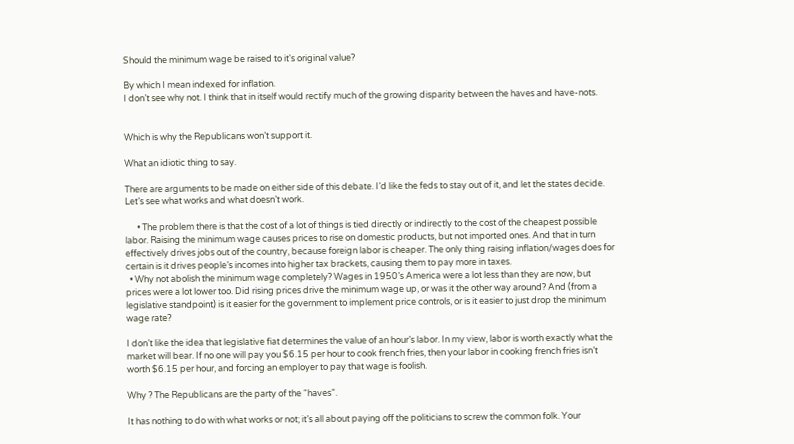Should the minimum wage be raised to it's original value?

By which I mean indexed for inflation.
I don’t see why not. I think that in itself would rectify much of the growing disparity between the haves and have-nots.


Which is why the Republicans won’t support it.

What an idiotic thing to say.

There are arguments to be made on either side of this debate. I’d like the feds to stay out of it, and let the states decide. Let’s see what works and what doesn’t work.

      • The problem there is that the cost of a lot of things is tied directly or indirectly to the cost of the cheapest possible labor. Raising the minimum wage causes prices to rise on domestic products, but not imported ones. And that in turn effectively drives jobs out of the country, because foreign labor is cheaper. The only thing raising inflation/wages does for certain is it drives people’s incomes into higher tax brackets, causing them to pay more in taxes.
  • Why not abolish the minimum wage completely? Wages in 1950’s America were a lot less than they are now, but prices were a lot lower too. Did rising prices drive the minimum wage up, or was it the other way around? And (from a legislative standpoint) is it easier for the government to implement price controls, or is it easier to just drop the minimum wage rate?

I don’t like the idea that legislative fiat determines the value of an hour’s labor. In my view, labor is worth exactly what the market will bear. If no one will pay you $6.15 per hour to cook french fries, then your labor in cooking french fries isn’t worth $6.15 per hour, and forcing an employer to pay that wage is foolish.

Why ? The Republicans are the party of the “haves”.

It has nothing to do with what works or not; it’s all about paying off the politicians to screw the common folk. Your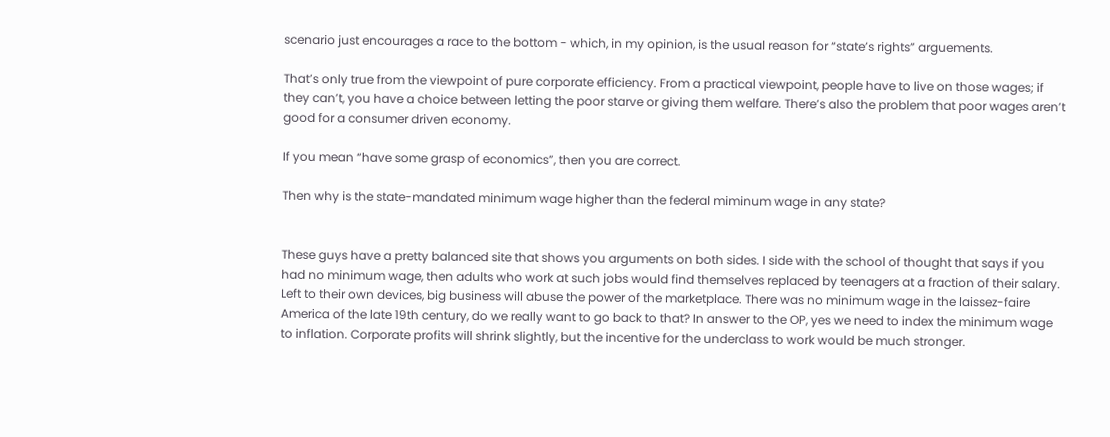scenario just encourages a race to the bottom - which, in my opinion, is the usual reason for “state’s rights” arguements.

That’s only true from the viewpoint of pure corporate efficiency. From a practical viewpoint, people have to live on those wages; if they can’t, you have a choice between letting the poor starve or giving them welfare. There’s also the problem that poor wages aren’t good for a consumer driven economy.

If you mean “have some grasp of economics”, then you are correct.

Then why is the state-mandated minimum wage higher than the federal miminum wage in any state?


These guys have a pretty balanced site that shows you arguments on both sides. I side with the school of thought that says if you had no minimum wage, then adults who work at such jobs would find themselves replaced by teenagers at a fraction of their salary. Left to their own devices, big business will abuse the power of the marketplace. There was no minimum wage in the laissez-faire America of the late 19th century, do we really want to go back to that? In answer to the OP, yes we need to index the minimum wage to inflation. Corporate profits will shrink slightly, but the incentive for the underclass to work would be much stronger.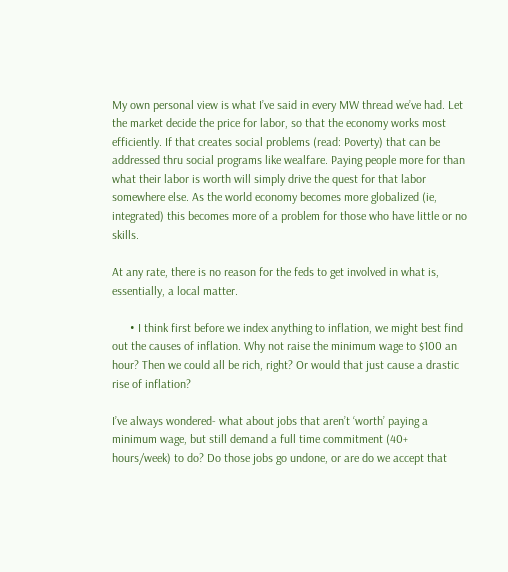My own personal view is what I’ve said in every MW thread we’ve had. Let the market decide the price for labor, so that the economy works most efficiently. If that creates social problems (read: Poverty) that can be addressed thru social programs like wealfare. Paying people more for than what their labor is worth will simply drive the quest for that labor somewhere else. As the world economy becomes more globalized (ie, integrated) this becomes more of a problem for those who have little or no skills.

At any rate, there is no reason for the feds to get involved in what is, essentially, a local matter.

      • I think first before we index anything to inflation, we might best find out the causes of inflation. Why not raise the minimum wage to $100 an hour? Then we could all be rich, right? Or would that just cause a drastic rise of inflation?

I’ve always wondered- what about jobs that aren’t ‘worth’ paying a minimum wage, but still demand a full time commitment (40+ hours/week) to do? Do those jobs go undone, or are do we accept that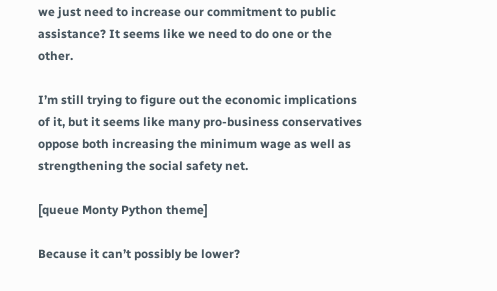we just need to increase our commitment to public assistance? It seems like we need to do one or the other.

I’m still trying to figure out the economic implications of it, but it seems like many pro-business conservatives oppose both increasing the minimum wage as well as strengthening the social safety net.

[queue Monty Python theme]

Because it can’t possibly be lower?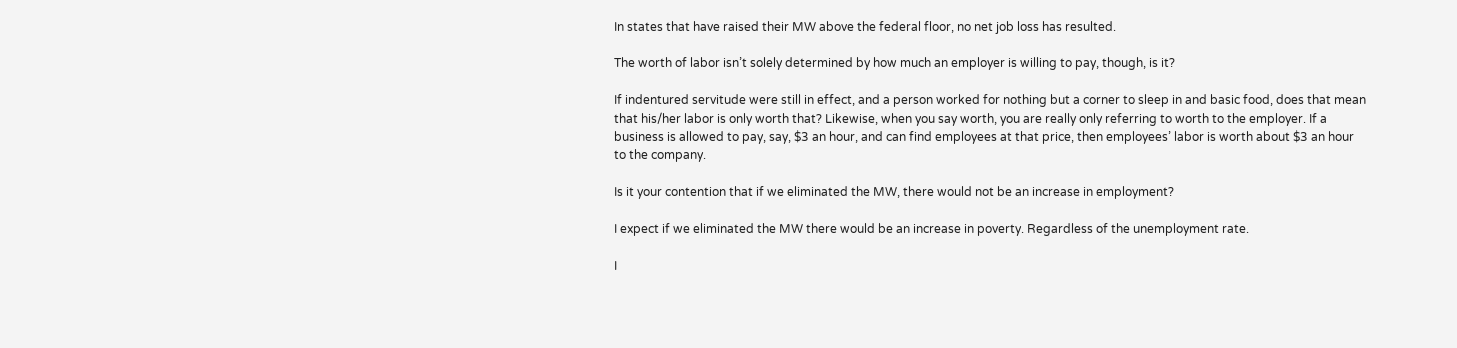In states that have raised their MW above the federal floor, no net job loss has resulted.

The worth of labor isn’t solely determined by how much an employer is willing to pay, though, is it?

If indentured servitude were still in effect, and a person worked for nothing but a corner to sleep in and basic food, does that mean that his/her labor is only worth that? Likewise, when you say worth, you are really only referring to worth to the employer. If a business is allowed to pay, say, $3 an hour, and can find employees at that price, then employees’ labor is worth about $3 an hour to the company.

Is it your contention that if we eliminated the MW, there would not be an increase in employment?

I expect if we eliminated the MW there would be an increase in poverty. Regardless of the unemployment rate.

I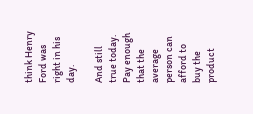think Henry Ford was right in his day.

And still true today. Pay enough that the average person can afford to buy the product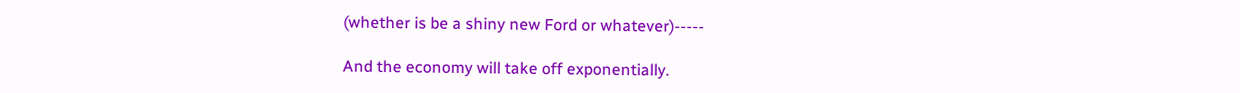(whether is be a shiny new Ford or whatever)-----

And the economy will take off exponentially.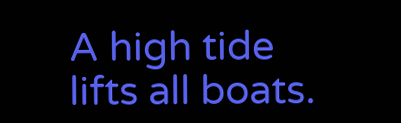A high tide lifts all boats.